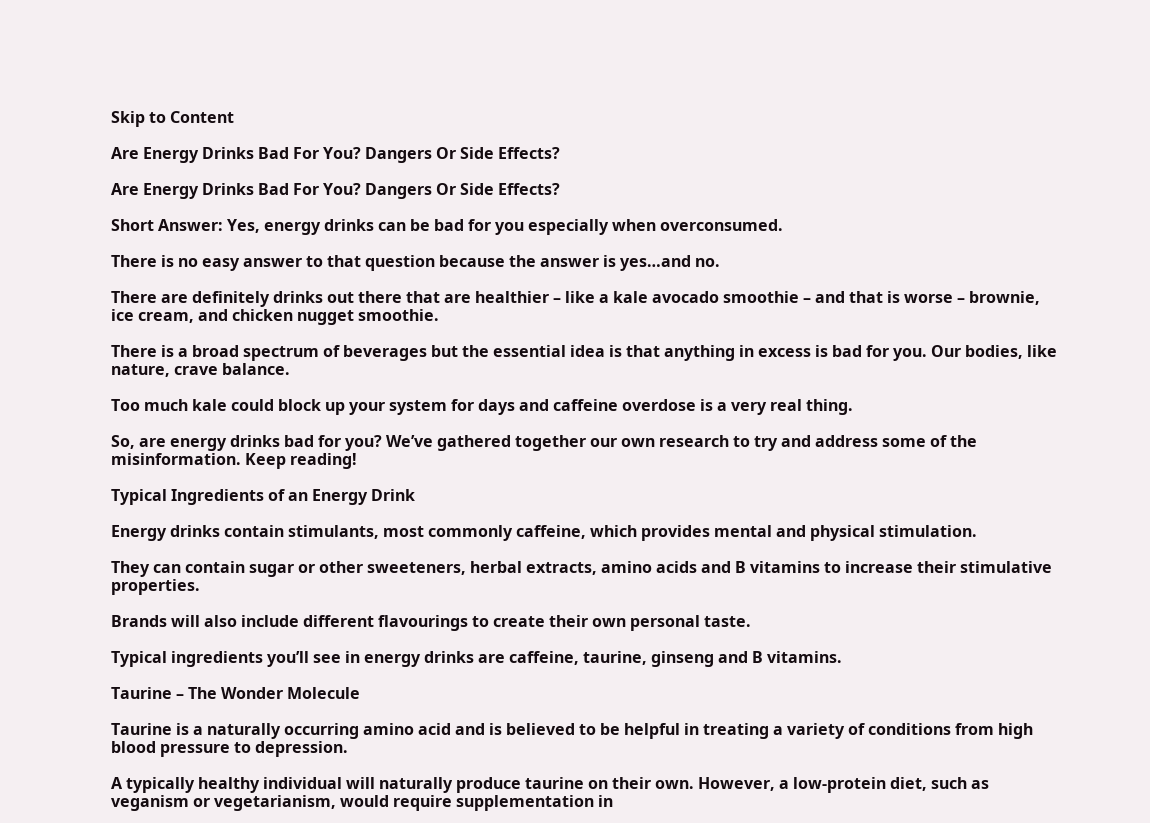Skip to Content

Are Energy Drinks Bad For You? Dangers Or Side Effects?

Are Energy Drinks Bad For You? Dangers Or Side Effects?

Short Answer: Yes, energy drinks can be bad for you especially when overconsumed.

There is no easy answer to that question because the answer is yes…and no.

There are definitely drinks out there that are healthier – like a kale avocado smoothie – and that is worse – brownie, ice cream, and chicken nugget smoothie.

There is a broad spectrum of beverages but the essential idea is that anything in excess is bad for you. Our bodies, like nature, crave balance.

Too much kale could block up your system for days and caffeine overdose is a very real thing.

So, are energy drinks bad for you? We’ve gathered together our own research to try and address some of the misinformation. Keep reading!

Typical Ingredients of an Energy Drink

Energy drinks contain stimulants, most commonly caffeine, which provides mental and physical stimulation.

They can contain sugar or other sweeteners, herbal extracts, amino acids and B vitamins to increase their stimulative properties.

Brands will also include different flavourings to create their own personal taste.

Typical ingredients you’ll see in energy drinks are caffeine, taurine, ginseng and B vitamins.

Taurine – The Wonder Molecule

Taurine is a naturally occurring amino acid and is believed to be helpful in treating a variety of conditions from high blood pressure to depression.

A typically healthy individual will naturally produce taurine on their own. However, a low-protein diet, such as veganism or vegetarianism, would require supplementation in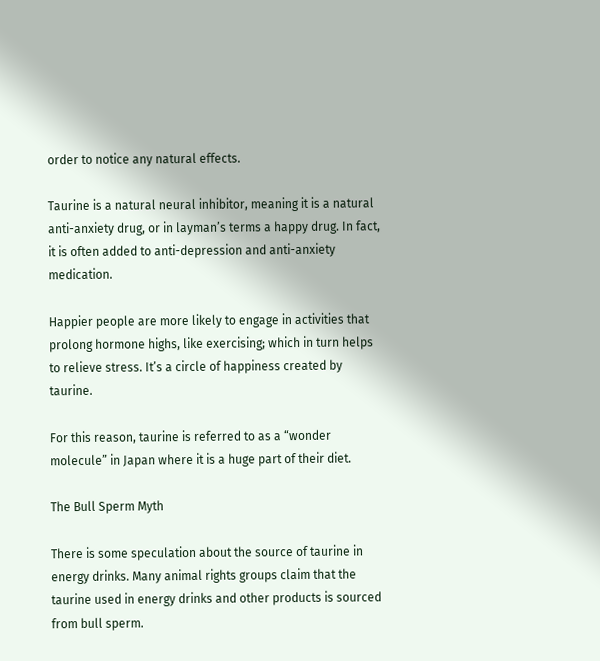order to notice any natural effects.

Taurine is a natural neural inhibitor, meaning it is a natural anti-anxiety drug, or in layman’s terms a happy drug. In fact, it is often added to anti-depression and anti-anxiety medication.

Happier people are more likely to engage in activities that prolong hormone highs, like exercising; which in turn helps to relieve stress. It’s a circle of happiness created by taurine.

For this reason, taurine is referred to as a “wonder molecule” in Japan where it is a huge part of their diet.

The Bull Sperm Myth

There is some speculation about the source of taurine in energy drinks. Many animal rights groups claim that the taurine used in energy drinks and other products is sourced from bull sperm.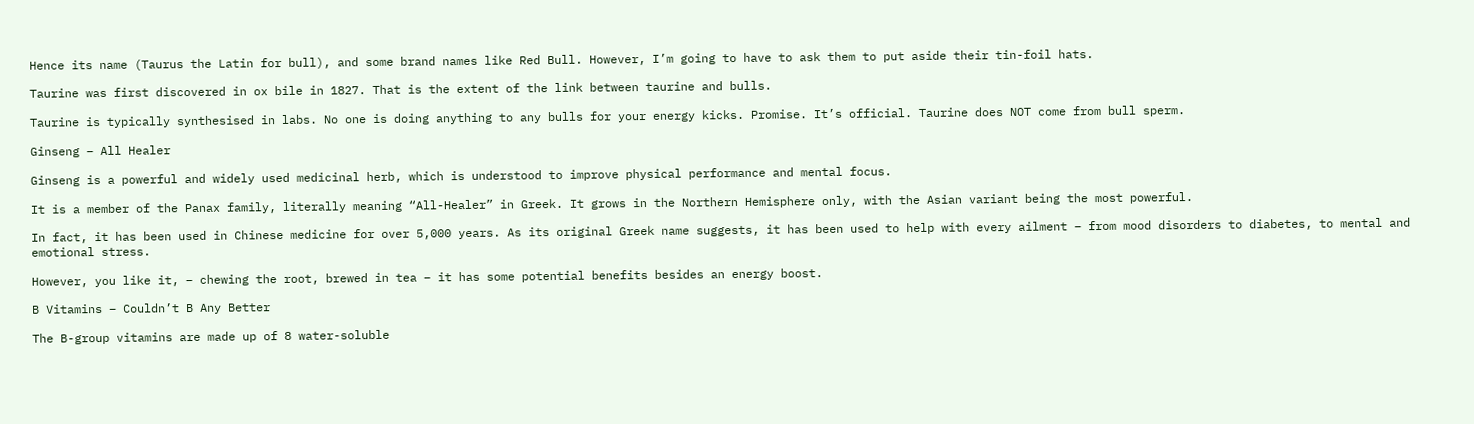Hence its name (Taurus the Latin for bull), and some brand names like Red Bull. However, I’m going to have to ask them to put aside their tin-foil hats.

Taurine was first discovered in ox bile in 1827. That is the extent of the link between taurine and bulls.

Taurine is typically synthesised in labs. No one is doing anything to any bulls for your energy kicks. Promise. It’s official. Taurine does NOT come from bull sperm.

Ginseng – All Healer

Ginseng is a powerful and widely used medicinal herb, which is understood to improve physical performance and mental focus.

It is a member of the Panax family, literally meaning “All-Healer” in Greek. It grows in the Northern Hemisphere only, with the Asian variant being the most powerful.

In fact, it has been used in Chinese medicine for over 5,000 years. As its original Greek name suggests, it has been used to help with every ailment – from mood disorders to diabetes, to mental and emotional stress.

However, you like it, – chewing the root, brewed in tea – it has some potential benefits besides an energy boost.

B Vitamins – Couldn’t B Any Better

The B-group vitamins are made up of 8 water-soluble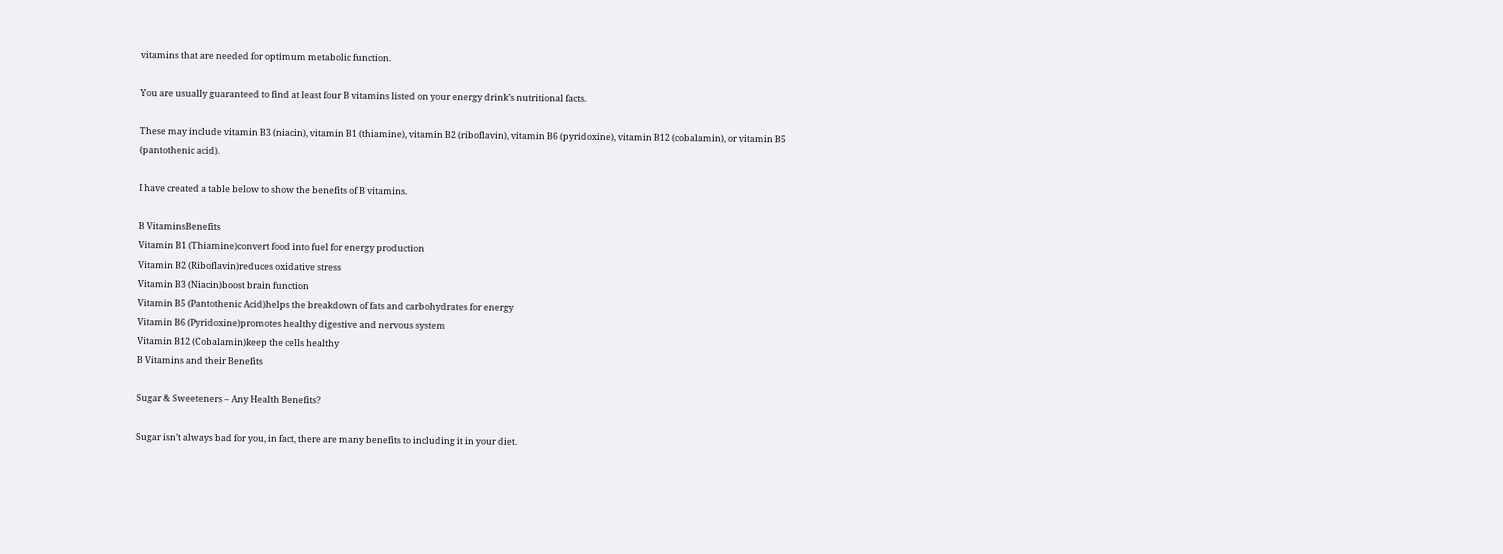vitamins that are needed for optimum metabolic function.

You are usually guaranteed to find at least four B vitamins listed on your energy drink’s nutritional facts.

These may include vitamin B3 (niacin), vitamin B1 (thiamine), vitamin B2 (riboflavin), vitamin B6 (pyridoxine), vitamin B12 (cobalamin), or vitamin B5 (pantothenic acid).

I have created a table below to show the benefits of B vitamins.

B VitaminsBenefits
Vitamin B1 (Thiamine)convert food into fuel for energy production
Vitamin B2 (Riboflavin)reduces oxidative stress
Vitamin B3 (Niacin)boost brain function
Vitamin B5 (Pantothenic Acid)helps the breakdown of fats and carbohydrates for energy
Vitamin B6 (Pyridoxine)promotes healthy digestive and nervous system
Vitamin B12 (Cobalamin)keep the cells healthy
B Vitamins and their Benefits

Sugar & Sweeteners – Any Health Benefits?

Sugar isn’t always bad for you, in fact, there are many benefits to including it in your diet.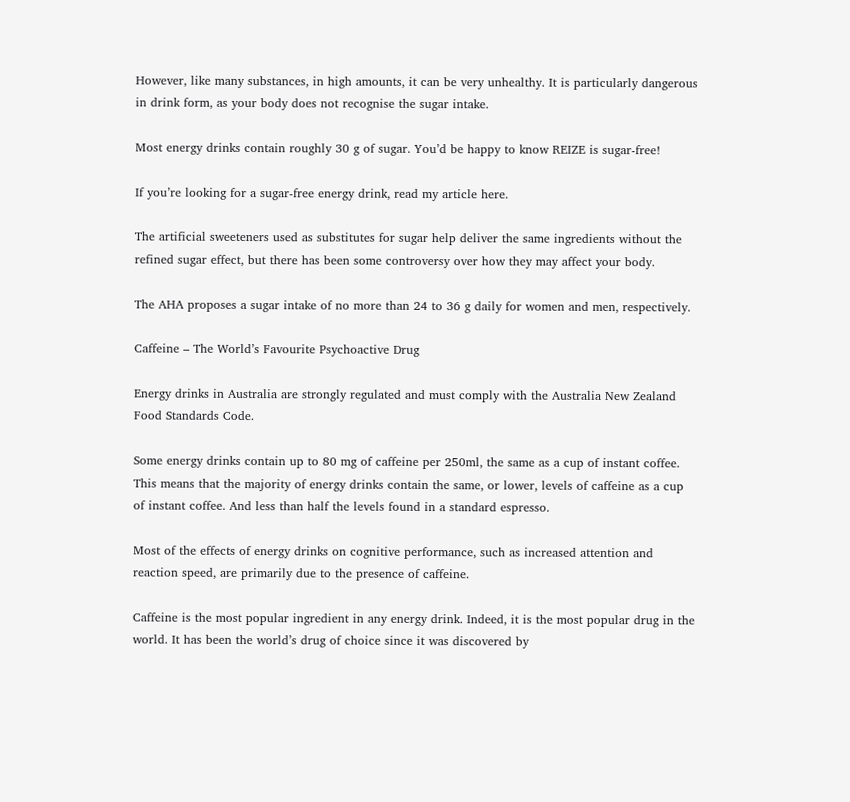However, like many substances, in high amounts, it can be very unhealthy. It is particularly dangerous in drink form, as your body does not recognise the sugar intake.

Most energy drinks contain roughly 30 g of sugar. You’d be happy to know REIZE is sugar-free!

If you’re looking for a sugar-free energy drink, read my article here.

The artificial sweeteners used as substitutes for sugar help deliver the same ingredients without the refined sugar effect, but there has been some controversy over how they may affect your body.

The AHA proposes a sugar intake of no more than 24 to 36 g daily for women and men, respectively.

Caffeine – The World’s Favourite Psychoactive Drug

Energy drinks in Australia are strongly regulated and must comply with the Australia New Zealand Food Standards Code.

Some energy drinks contain up to 80 mg of caffeine per 250ml, the same as a cup of instant coffee. This means that the majority of energy drinks contain the same, or lower, levels of caffeine as a cup of instant coffee. And less than half the levels found in a standard espresso.

Most of the effects of energy drinks on cognitive performance, such as increased attention and reaction speed, are primarily due to the presence of caffeine.

Caffeine is the most popular ingredient in any energy drink. Indeed, it is the most popular drug in the world. It has been the world’s drug of choice since it was discovered by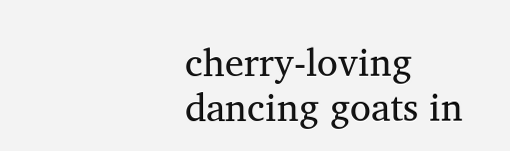cherry-loving dancing goats in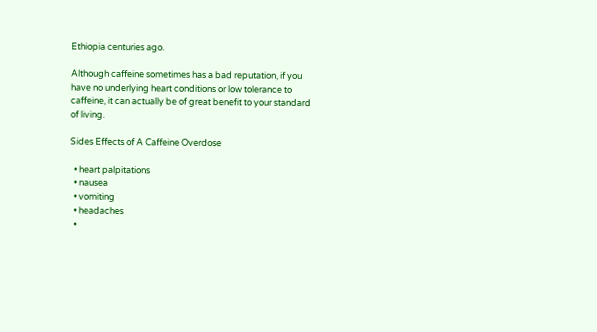Ethiopia centuries ago.

Although caffeine sometimes has a bad reputation, if you have no underlying heart conditions or low tolerance to caffeine, it can actually be of great benefit to your standard of living.

Sides Effects of A Caffeine Overdose

  • heart palpitations
  • nausea
  • vomiting
  • headaches
  •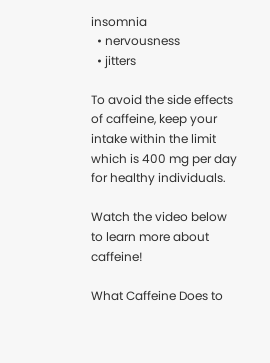insomnia
  • nervousness
  • jitters

To avoid the side effects of caffeine, keep your intake within the limit which is 400 mg per day for healthy individuals.

Watch the video below to learn more about caffeine!

What Caffeine Does to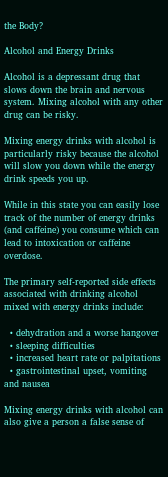the Body?

Alcohol and Energy Drinks

Alcohol is a depressant drug that slows down the brain and nervous system. Mixing alcohol with any other drug can be risky.

Mixing energy drinks with alcohol is particularly risky because the alcohol will slow you down while the energy drink speeds you up.

While in this state you can easily lose track of the number of energy drinks (and caffeine) you consume which can lead to intoxication or caffeine overdose.

The primary self-reported side effects associated with drinking alcohol mixed with energy drinks include:

  • dehydration and a worse hangover
  • sleeping difficulties
  • increased heart rate or palpitations
  • gastrointestinal upset, vomiting and nausea

Mixing energy drinks with alcohol can also give a person a false sense of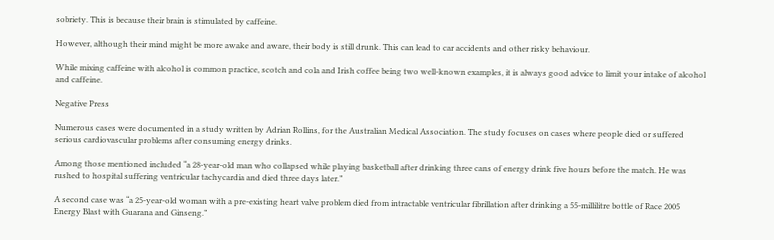sobriety. This is because their brain is stimulated by caffeine.

However, although their mind might be more awake and aware, their body is still drunk. This can lead to car accidents and other risky behaviour.

While mixing caffeine with alcohol is common practice, scotch and cola and Irish coffee being two well-known examples, it is always good advice to limit your intake of alcohol and caffeine.

Negative Press

Numerous cases were documented in a study written by Adrian Rollins, for the Australian Medical Association. The study focuses on cases where people died or suffered serious cardiovascular problems after consuming energy drinks.

Among those mentioned included “a 28-year-old man who collapsed while playing basketball after drinking three cans of energy drink five hours before the match. He was rushed to hospital suffering ventricular tachycardia and died three days later.”

A second case was “a 25-year-old woman with a pre-existing heart valve problem died from intractable ventricular fibrillation after drinking a 55-millilitre bottle of Race 2005 Energy Blast with Guarana and Ginseng.”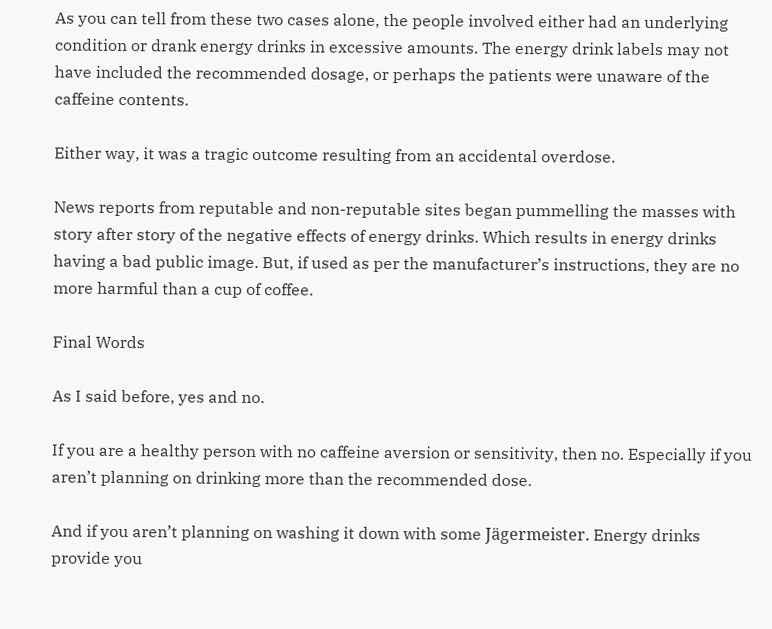As you can tell from these two cases alone, the people involved either had an underlying condition or drank energy drinks in excessive amounts. The energy drink labels may not have included the recommended dosage, or perhaps the patients were unaware of the caffeine contents.

Either way, it was a tragic outcome resulting from an accidental overdose.

News reports from reputable and non-reputable sites began pummelling the masses with story after story of the negative effects of energy drinks. Which results in energy drinks having a bad public image. But, if used as per the manufacturer’s instructions, they are no more harmful than a cup of coffee.

Final Words

As I said before, yes and no.

If you are a healthy person with no caffeine aversion or sensitivity, then no. Especially if you aren’t planning on drinking more than the recommended dose.

And if you aren’t planning on washing it down with some Jägermeister. Energy drinks provide you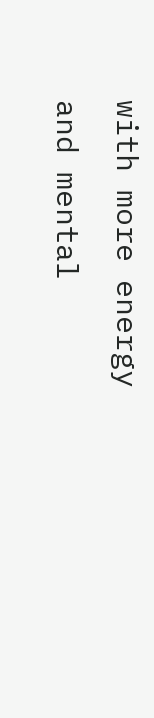with more energy and mental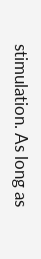stimulation. As long as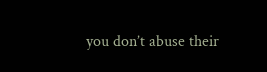you don’t abuse their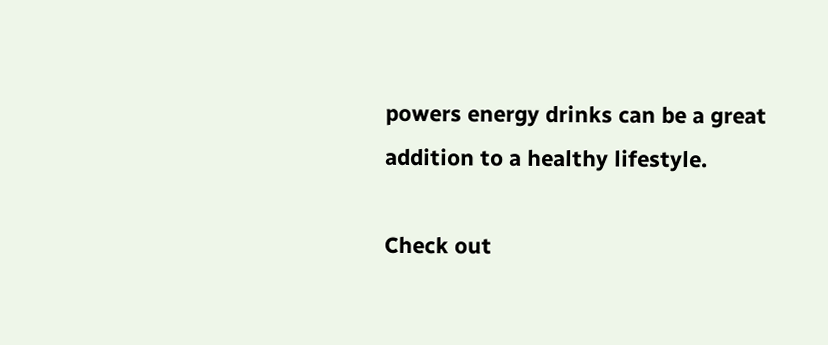powers energy drinks can be a great addition to a healthy lifestyle.

Check out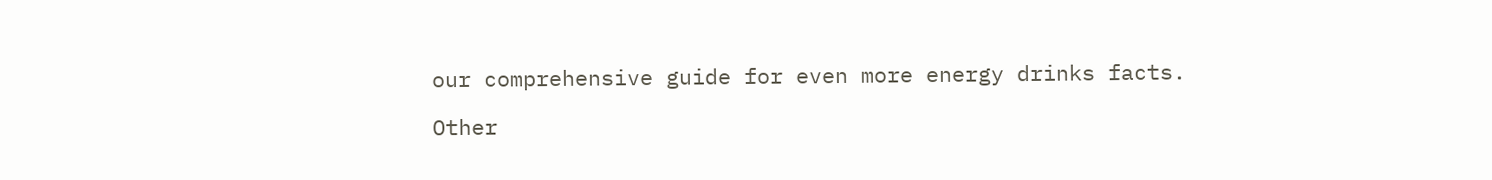our comprehensive guide for even more energy drinks facts.

Other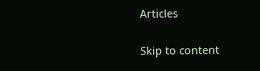Articles

Skip to content